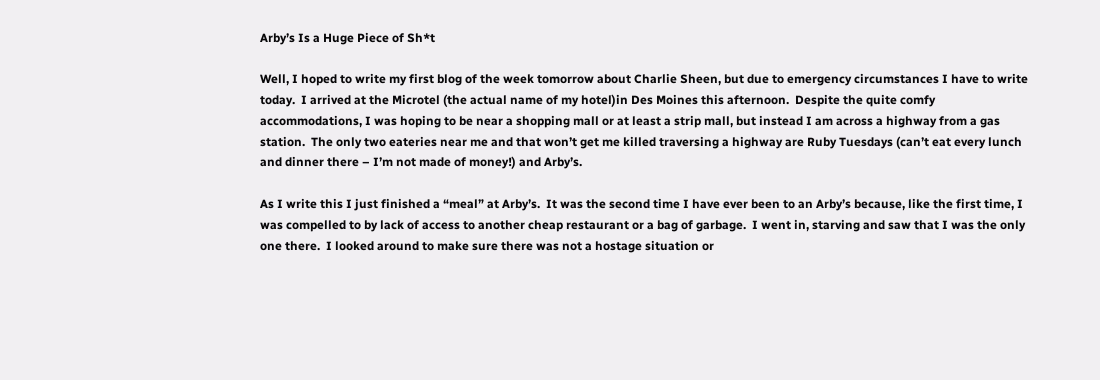Arby’s Is a Huge Piece of Sh*t

Well, I hoped to write my first blog of the week tomorrow about Charlie Sheen, but due to emergency circumstances I have to write today.  I arrived at the Microtel (the actual name of my hotel)in Des Moines this afternoon.  Despite the quite comfy accommodations, I was hoping to be near a shopping mall or at least a strip mall, but instead I am across a highway from a gas station.  The only two eateries near me and that won’t get me killed traversing a highway are Ruby Tuesdays (can’t eat every lunch and dinner there – I’m not made of money!) and Arby’s.

As I write this I just finished a “meal” at Arby’s.  It was the second time I have ever been to an Arby’s because, like the first time, I was compelled to by lack of access to another cheap restaurant or a bag of garbage.  I went in, starving and saw that I was the only one there.  I looked around to make sure there was not a hostage situation or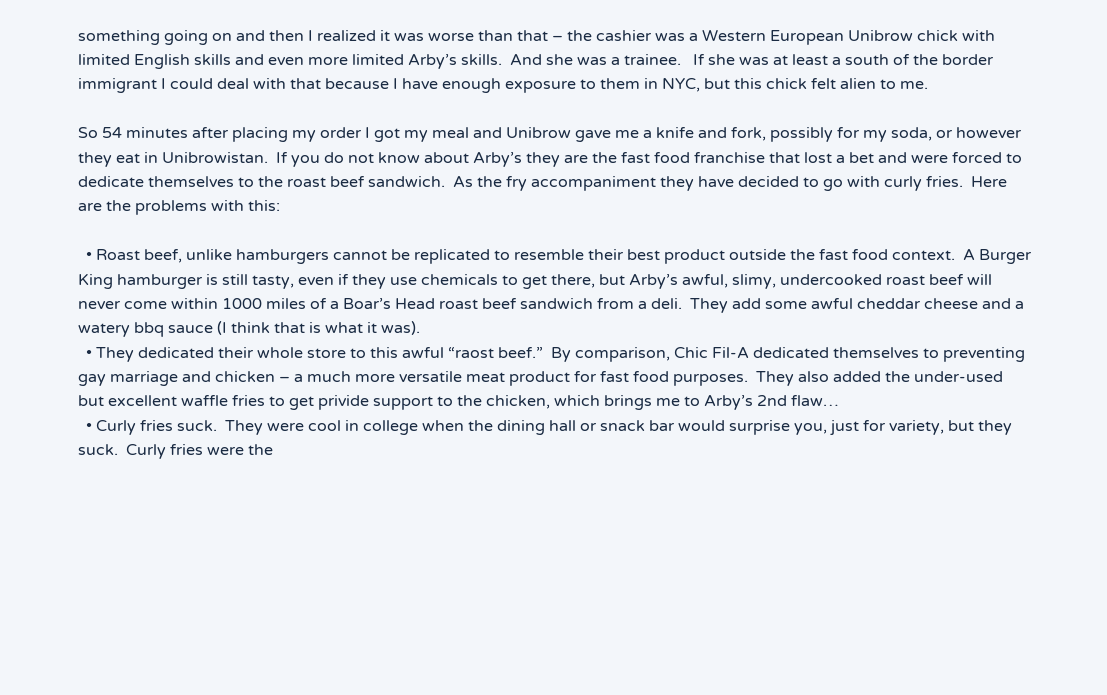something going on and then I realized it was worse than that – the cashier was a Western European Unibrow chick with limited English skills and even more limited Arby’s skills.  And she was a trainee.   If she was at least a south of the border immigrant I could deal with that because I have enough exposure to them in NYC, but this chick felt alien to me.

So 54 minutes after placing my order I got my meal and Unibrow gave me a knife and fork, possibly for my soda, or however they eat in Unibrowistan.  If you do not know about Arby’s they are the fast food franchise that lost a bet and were forced to dedicate themselves to the roast beef sandwich.  As the fry accompaniment they have decided to go with curly fries.  Here are the problems with this:

  • Roast beef, unlike hamburgers cannot be replicated to resemble their best product outside the fast food context.  A Burger King hamburger is still tasty, even if they use chemicals to get there, but Arby’s awful, slimy, undercooked roast beef will never come within 1000 miles of a Boar’s Head roast beef sandwich from a deli.  They add some awful cheddar cheese and a watery bbq sauce (I think that is what it was).
  • They dedicated their whole store to this awful “raost beef.”  By comparison, Chic Fil-A dedicated themselves to preventing gay marriage and chicken – a much more versatile meat product for fast food purposes.  They also added the under-used but excellent waffle fries to get privide support to the chicken, which brings me to Arby’s 2nd flaw…
  • Curly fries suck.  They were cool in college when the dining hall or snack bar would surprise you, just for variety, but they suck.  Curly fries were the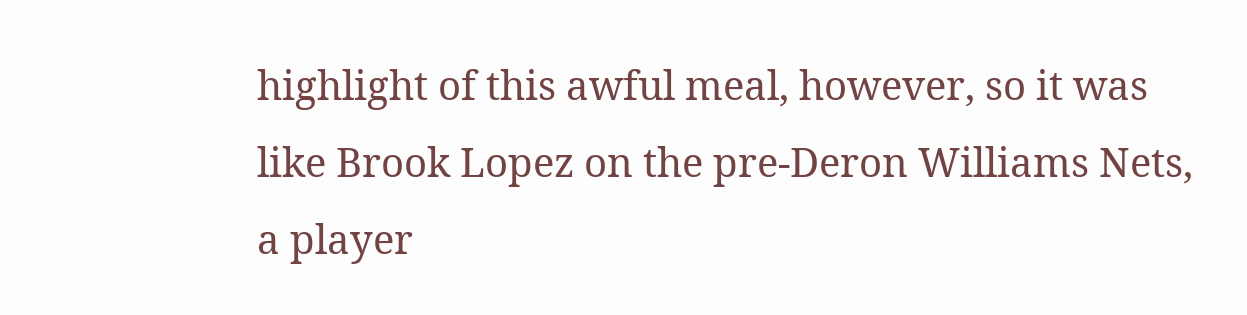highlight of this awful meal, however, so it was like Brook Lopez on the pre-Deron Williams Nets, a player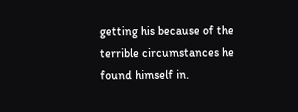getting his because of the terrible circumstances he found himself in.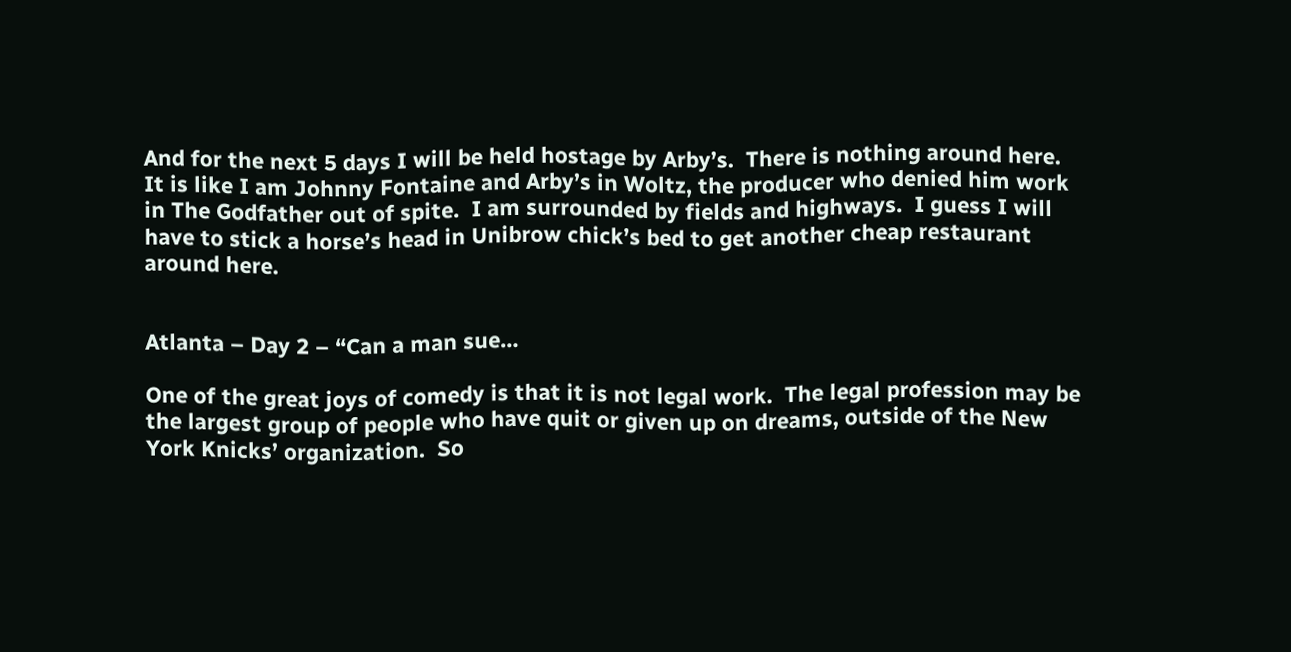And for the next 5 days I will be held hostage by Arby’s.  There is nothing around here.  It is like I am Johnny Fontaine and Arby’s in Woltz, the producer who denied him work in The Godfather out of spite.  I am surrounded by fields and highways.  I guess I will have to stick a horse’s head in Unibrow chick’s bed to get another cheap restaurant around here.


Atlanta – Day 2 – “Can a man sue…

One of the great joys of comedy is that it is not legal work.  The legal profession may be the largest group of people who have quit or given up on dreams, outside of the New York Knicks’ organization.  So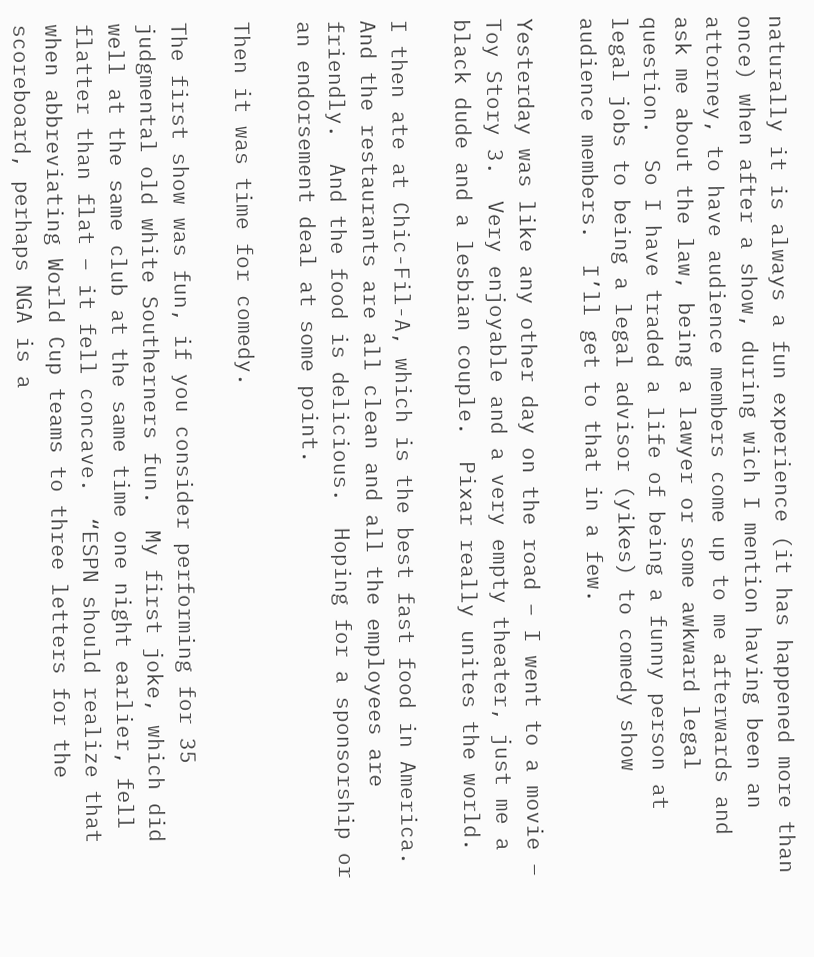naturally it is always a fun experience (it has happened more than once) when after a show, during wich I mention having been an attorney, to have audience members come up to me afterwards and ask me about the law, being a lawyer or some awkward legal question.  So I have traded a life of being a funny person at legal jobs to being a legal advisor (yikes) to comedy show audience members.  I’ll get to that in a few.

Yesterday was like any other day on the road – I went to a movie – Toy Story 3.  Very enjoyable and a very empty theater, just me a black dude and a lesbian couple.  Pixar really unites the world.

I then ate at Chic-Fil-A, which is the best fast food in America.  And the restaurants are all clean and all the employees are friendly.  And the food is delicious.  Hoping for a sponsorship or an endorsement deal at some point.

Then it was time for comedy.

The first show was fun, if you consider performing for 35 judgmental old white Southerners fun.  My first joke, which did well at the same club at the same time one night earlier, fell flatter than flat – it fell concave.  “ESPN should realize that when abbreviating World Cup teams to three letters for the scoreboard, perhaps NGA is a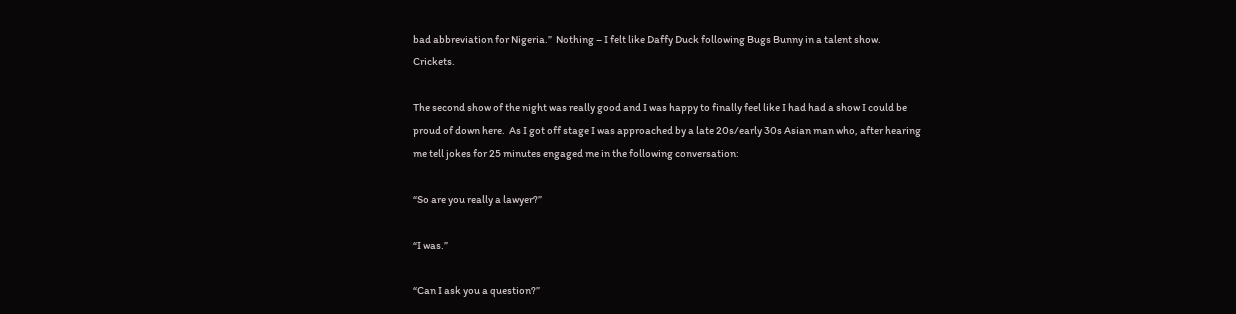bad abbreviation for Nigeria.”  Nothing – I felt like Daffy Duck following Bugs Bunny in a talent show. Crickets.

The second show of the night was really good and I was happy to finally feel like I had had a show I could be proud of down here.  As I got off stage I was approached by a late 20s/early 30s Asian man who, after hearing me tell jokes for 25 minutes engaged me in the following conversation:

“So are you really a lawyer?”

“I was.”

“Can I ask you a question?”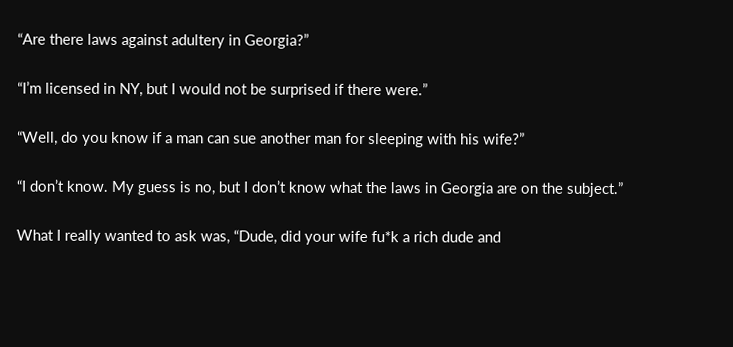“Are there laws against adultery in Georgia?”

“I’m licensed in NY, but I would not be surprised if there were.”

“Well, do you know if a man can sue another man for sleeping with his wife?”

“I don’t know. My guess is no, but I don’t know what the laws in Georgia are on the subject.”

What I really wanted to ask was, “Dude, did your wife fu*k a rich dude and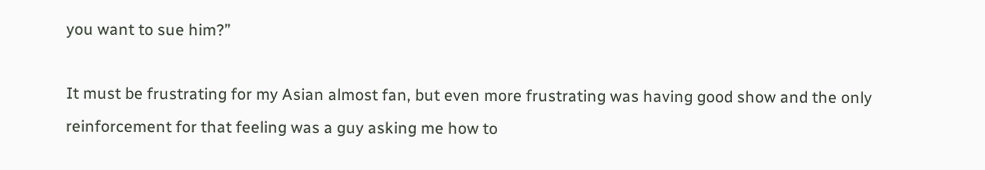you want to sue him?”

It must be frustrating for my Asian almost fan, but even more frustrating was having good show and the only reinforcement for that feeling was a guy asking me how to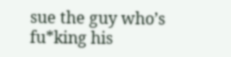sue the guy who’s fu*king his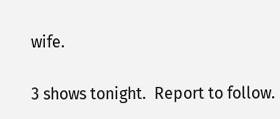wife.

3 shows tonight.  Report to follow.